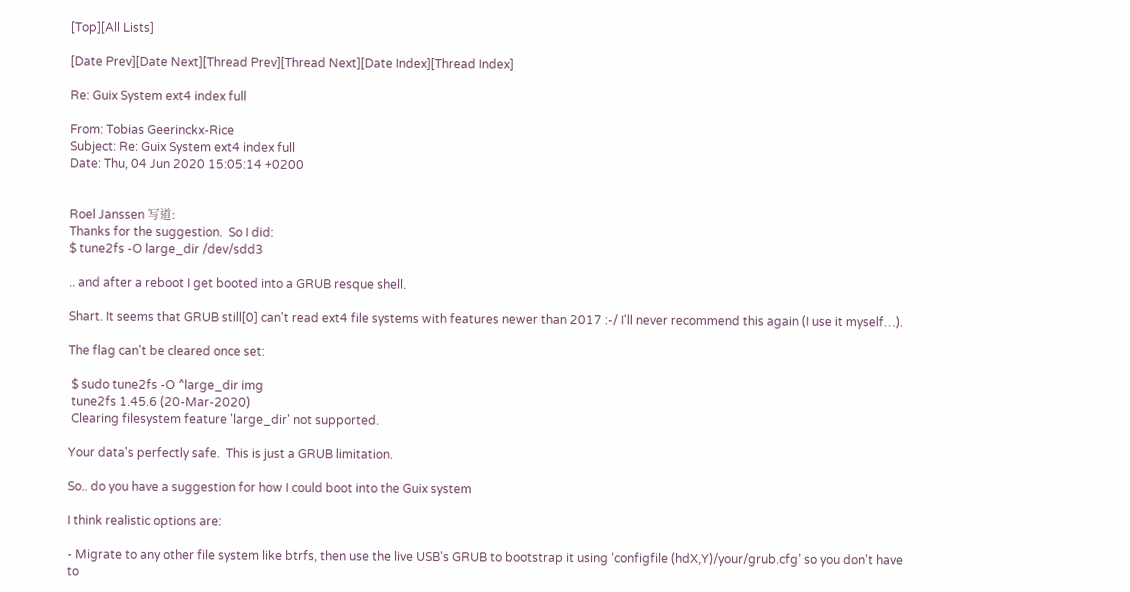[Top][All Lists]

[Date Prev][Date Next][Thread Prev][Thread Next][Date Index][Thread Index]

Re: Guix System ext4 index full

From: Tobias Geerinckx-Rice
Subject: Re: Guix System ext4 index full
Date: Thu, 04 Jun 2020 15:05:14 +0200


Roel Janssen 写道:
Thanks for the suggestion.  So I did:
$ tune2fs -O large_dir /dev/sdd3

.. and after a reboot I get booted into a GRUB resque shell.

Shart. It seems that GRUB still[0] can't read ext4 file systems with features newer than 2017 :-/ I'll never recommend this again (I use it myself…).

The flag can't be cleared once set:

 $ sudo tune2fs -O ^large_dir img
 tune2fs 1.45.6 (20-Mar-2020)
 Clearing filesystem feature 'large_dir' not supported.

Your data's perfectly safe.  This is just a GRUB limitation.

So.. do you have a suggestion for how I could boot into the Guix system

I think realistic options are:

- Migrate to any other file system like btrfs, then use the live USB's GRUB to bootstrap it using ‘configfile (hdX,Y)/your/grub.cfg’ so you don't have to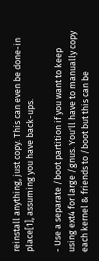reinstall anything, just copy. This can even be done-in place[1], assuming you have back-ups.

- Use a separate /boot partition if you want to keep using ext4 for large /gnus. You'll have to manually copy each kernel & friends to /boot but this can be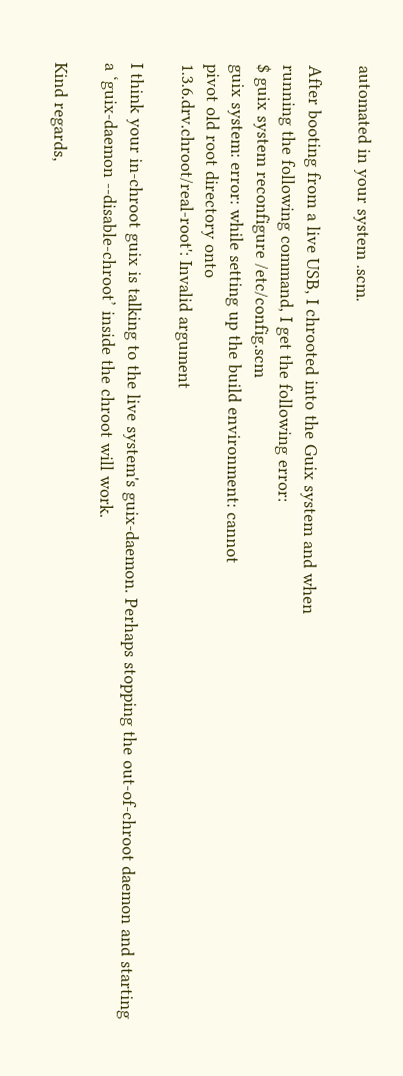automated in your system .scm.

After booting from a live USB, I chrooted into the Guix system and when
running the following command, I get the following error:
$ guix system reconfigure /etc/config.scm
guix system: error: while setting up the build environment: cannot
pivot old root directory onto
1.3.6.drv.chroot/real-root': Invalid argument

I think your in-chroot guix is talking to the live system's guix-daemon. Perhaps stopping the out-of-chroot daemon and starting a ‘guix-daemon --disable-chroot’ inside the chroot will work.

Kind regards,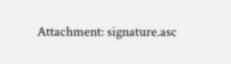Attachment: signature.asc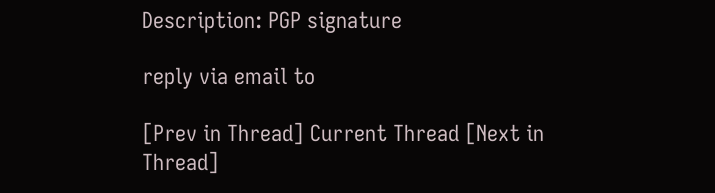Description: PGP signature

reply via email to

[Prev in Thread] Current Thread [Next in Thread]